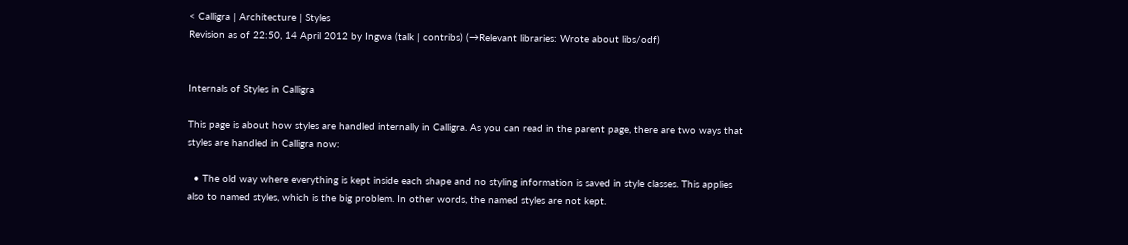< Calligra | Architecture | Styles
Revision as of 22:50, 14 April 2012 by Ingwa (talk | contribs) (→Relevant libraries: Wrote about libs/odf)


Internals of Styles in Calligra

This page is about how styles are handled internally in Calligra. As you can read in the parent page, there are two ways that styles are handled in Calligra now:

  • The old way where everything is kept inside each shape and no styling information is saved in style classes. This applies also to named styles, which is the big problem. In other words, the named styles are not kept.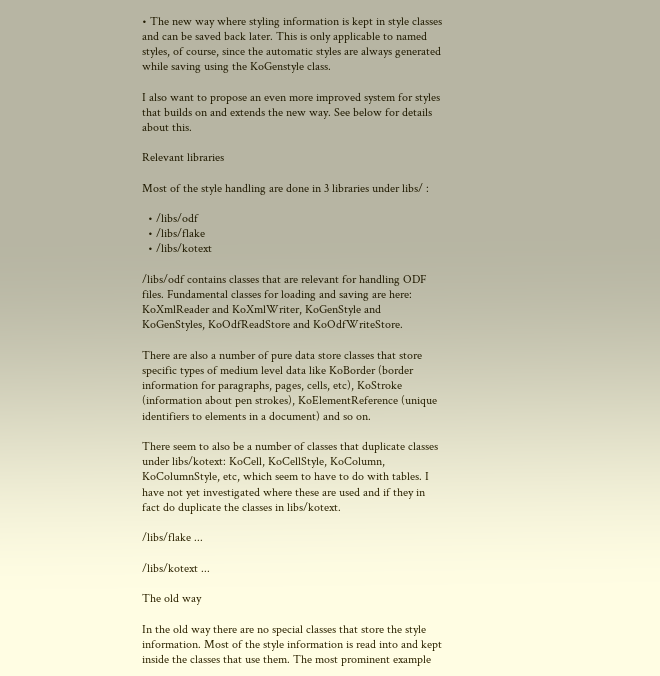• The new way where styling information is kept in style classes and can be saved back later. This is only applicable to named styles, of course, since the automatic styles are always generated while saving using the KoGenstyle class.

I also want to propose an even more improved system for styles that builds on and extends the new way. See below for details about this.

Relevant libraries

Most of the style handling are done in 3 libraries under libs/ :

  • /libs/odf
  • /libs/flake
  • /libs/kotext

/libs/odf contains classes that are relevant for handling ODF files. Fundamental classes for loading and saving are here: KoXmlReader and KoXmlWriter, KoGenStyle and KoGenStyles, KoOdfReadStore and KoOdfWriteStore.

There are also a number of pure data store classes that store specific types of medium level data like KoBorder (border information for paragraphs, pages, cells, etc), KoStroke (information about pen strokes), KoElementReference (unique identifiers to elements in a document) and so on.

There seem to also be a number of classes that duplicate classes under libs/kotext: KoCell, KoCellStyle, KoColumn, KoColumnStyle, etc, which seem to have to do with tables. I have not yet investigated where these are used and if they in fact do duplicate the classes in libs/kotext.

/libs/flake ...

/libs/kotext ...

The old way

In the old way there are no special classes that store the style information. Most of the style information is read into and kept inside the classes that use them. The most prominent example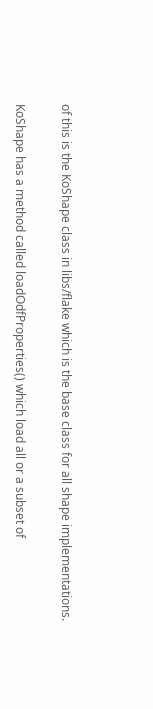of this is the KoShape class in libs/flake which is the base class for all shape implementations.

KoShape has a method called loadOdfProperties() which load all or a subset of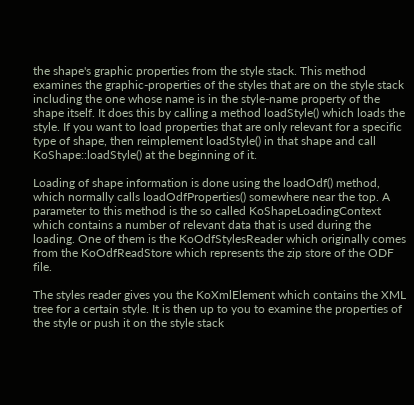the shape's graphic properties from the style stack. This method examines the graphic-properties of the styles that are on the style stack including the one whose name is in the style-name property of the shape itself. It does this by calling a method loadStyle() which loads the style. If you want to load properties that are only relevant for a specific type of shape, then reimplement loadStyle() in that shape and call KoShape::loadStyle() at the beginning of it.

Loading of shape information is done using the loadOdf() method, which normally calls loadOdfProperties() somewhere near the top. A parameter to this method is the so called KoShapeLoadingContext which contains a number of relevant data that is used during the loading. One of them is the KoOdfStylesReader which originally comes from the KoOdfReadStore which represents the zip store of the ODF file.

The styles reader gives you the KoXmlElement which contains the XML tree for a certain style. It is then up to you to examine the properties of the style or push it on the style stack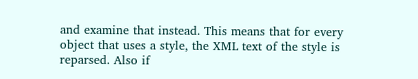and examine that instead. This means that for every object that uses a style, the XML text of the style is reparsed. Also if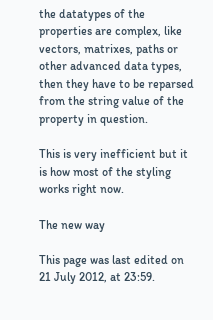the datatypes of the properties are complex, like vectors, matrixes, paths or other advanced data types, then they have to be reparsed from the string value of the property in question.

This is very inefficient but it is how most of the styling works right now.

The new way

This page was last edited on 21 July 2012, at 23:59.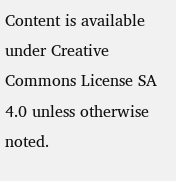Content is available under Creative Commons License SA 4.0 unless otherwise noted.